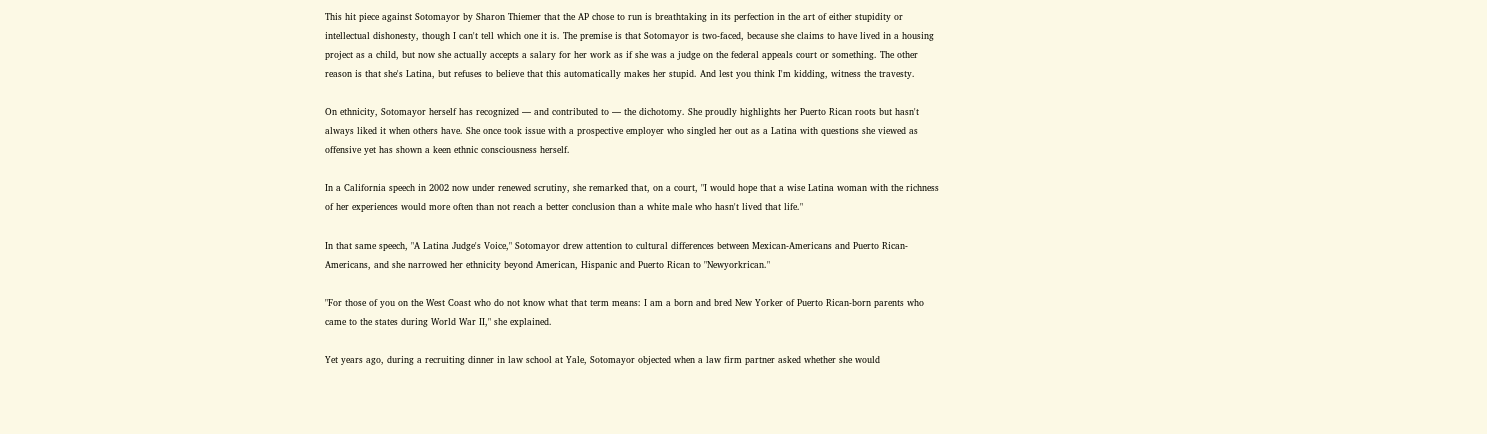This hit piece against Sotomayor by Sharon Thiemer that the AP chose to run is breathtaking in its perfection in the art of either stupidity or intellectual dishonesty, though I can't tell which one it is. The premise is that Sotomayor is two-faced, because she claims to have lived in a housing project as a child, but now she actually accepts a salary for her work as if she was a judge on the federal appeals court or something. The other reason is that she's Latina, but refuses to believe that this automatically makes her stupid. And lest you think I'm kidding, witness the travesty.

On ethnicity, Sotomayor herself has recognized — and contributed to — the dichotomy. She proudly highlights her Puerto Rican roots but hasn't always liked it when others have. She once took issue with a prospective employer who singled her out as a Latina with questions she viewed as offensive yet has shown a keen ethnic consciousness herself.

In a California speech in 2002 now under renewed scrutiny, she remarked that, on a court, "I would hope that a wise Latina woman with the richness of her experiences would more often than not reach a better conclusion than a white male who hasn't lived that life."

In that same speech, "A Latina Judge's Voice," Sotomayor drew attention to cultural differences between Mexican-Americans and Puerto Rican-Americans, and she narrowed her ethnicity beyond American, Hispanic and Puerto Rican to "Newyorkrican."

"For those of you on the West Coast who do not know what that term means: I am a born and bred New Yorker of Puerto Rican-born parents who came to the states during World War II," she explained.

Yet years ago, during a recruiting dinner in law school at Yale, Sotomayor objected when a law firm partner asked whether she would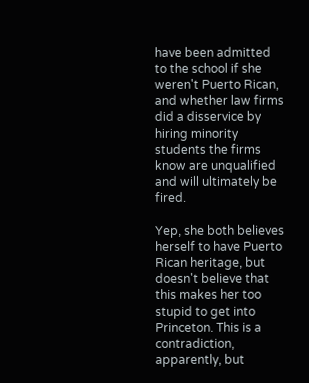have been admitted to the school if she weren't Puerto Rican, and whether law firms did a disservice by hiring minority students the firms know are unqualified and will ultimately be fired.

Yep, she both believes herself to have Puerto Rican heritage, but doesn't believe that this makes her too stupid to get into Princeton. This is a contradiction, apparently, but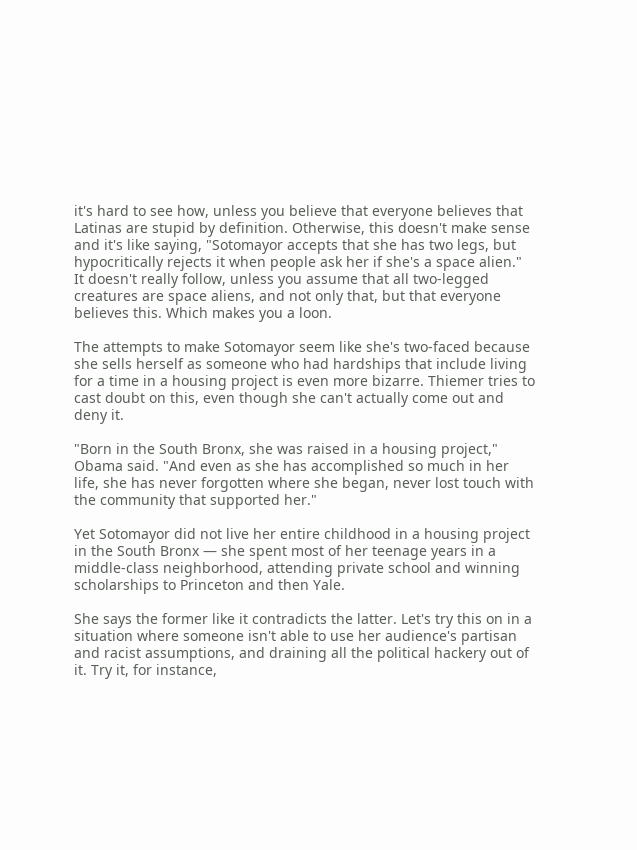it's hard to see how, unless you believe that everyone believes that Latinas are stupid by definition. Otherwise, this doesn't make sense and it's like saying, "Sotomayor accepts that she has two legs, but hypocritically rejects it when people ask her if she's a space alien." It doesn't really follow, unless you assume that all two-legged creatures are space aliens, and not only that, but that everyone believes this. Which makes you a loon.

The attempts to make Sotomayor seem like she's two-faced because she sells herself as someone who had hardships that include living for a time in a housing project is even more bizarre. Thiemer tries to cast doubt on this, even though she can't actually come out and deny it.

"Born in the South Bronx, she was raised in a housing project," Obama said. "And even as she has accomplished so much in her life, she has never forgotten where she began, never lost touch with the community that supported her."

Yet Sotomayor did not live her entire childhood in a housing project in the South Bronx — she spent most of her teenage years in a middle-class neighborhood, attending private school and winning scholarships to Princeton and then Yale.

She says the former like it contradicts the latter. Let's try this on in a situation where someone isn't able to use her audience's partisan and racist assumptions, and draining all the political hackery out of it. Try it, for instance,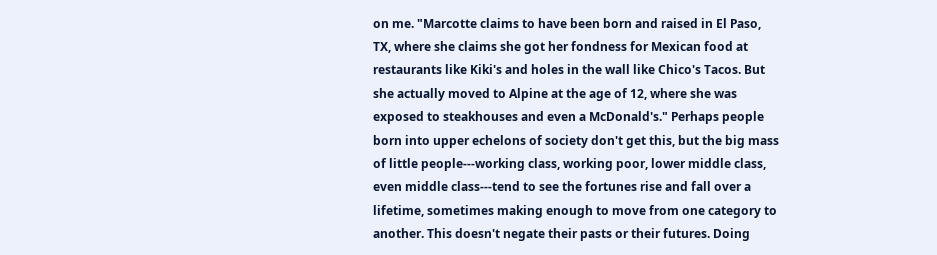on me. "Marcotte claims to have been born and raised in El Paso, TX, where she claims she got her fondness for Mexican food at restaurants like Kiki's and holes in the wall like Chico's Tacos. But she actually moved to Alpine at the age of 12, where she was exposed to steakhouses and even a McDonald's." Perhaps people born into upper echelons of society don't get this, but the big mass of little people---working class, working poor, lower middle class, even middle class---tend to see the fortunes rise and fall over a lifetime, sometimes making enough to move from one category to another. This doesn't negate their pasts or their futures. Doing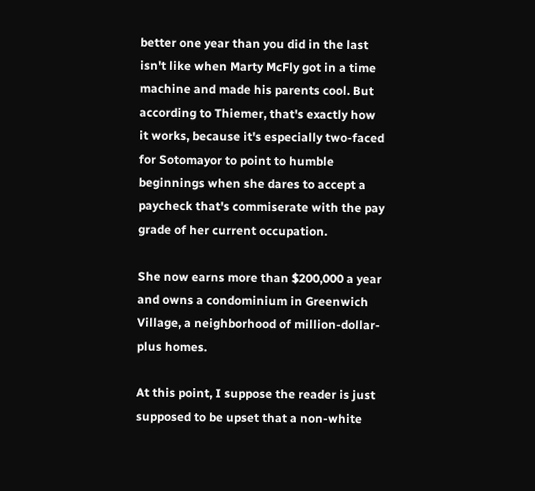better one year than you did in the last isn't like when Marty McFly got in a time machine and made his parents cool. But according to Thiemer, that's exactly how it works, because it's especially two-faced for Sotomayor to point to humble beginnings when she dares to accept a paycheck that's commiserate with the pay grade of her current occupation.

She now earns more than $200,000 a year and owns a condominium in Greenwich Village, a neighborhood of million-dollar-plus homes.

At this point, I suppose the reader is just supposed to be upset that a non-white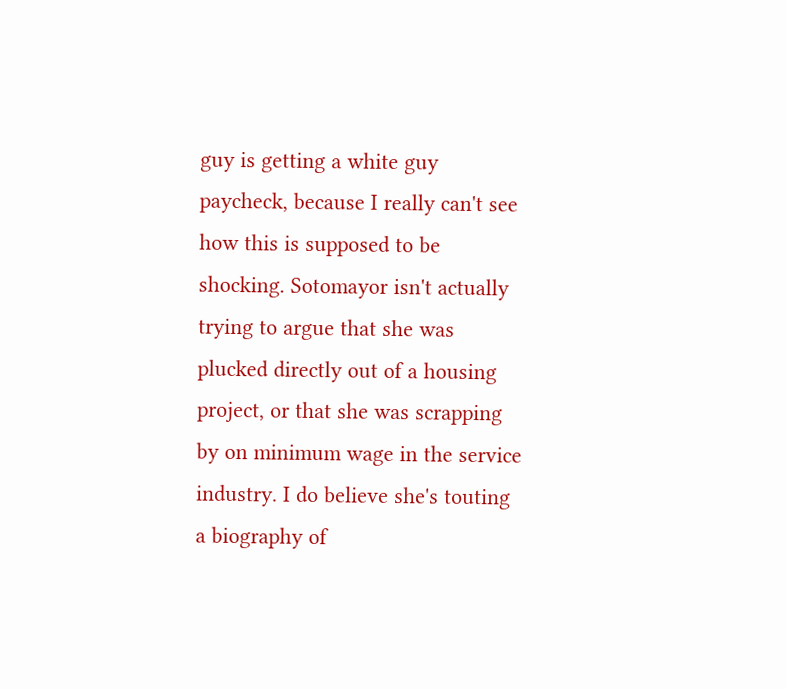guy is getting a white guy paycheck, because I really can't see how this is supposed to be shocking. Sotomayor isn't actually trying to argue that she was plucked directly out of a housing project, or that she was scrapping by on minimum wage in the service industry. I do believe she's touting a biography of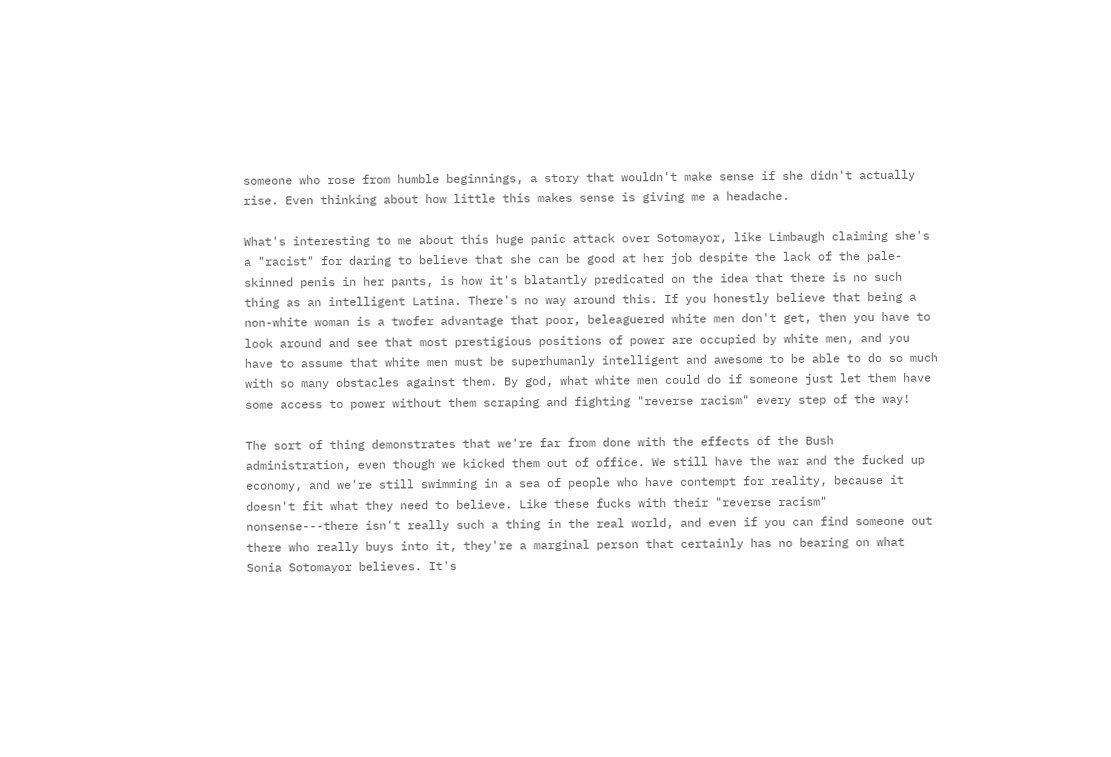someone who rose from humble beginnings, a story that wouldn't make sense if she didn't actually rise. Even thinking about how little this makes sense is giving me a headache.

What's interesting to me about this huge panic attack over Sotomayor, like Limbaugh claiming she's a "racist" for daring to believe that she can be good at her job despite the lack of the pale-skinned penis in her pants, is how it's blatantly predicated on the idea that there is no such thing as an intelligent Latina. There's no way around this. If you honestly believe that being a non-white woman is a twofer advantage that poor, beleaguered white men don't get, then you have to look around and see that most prestigious positions of power are occupied by white men, and you have to assume that white men must be superhumanly intelligent and awesome to be able to do so much with so many obstacles against them. By god, what white men could do if someone just let them have some access to power without them scraping and fighting "reverse racism" every step of the way!

The sort of thing demonstrates that we're far from done with the effects of the Bush administration, even though we kicked them out of office. We still have the war and the fucked up economy, and we're still swimming in a sea of people who have contempt for reality, because it doesn't fit what they need to believe. Like these fucks with their "reverse racism" nonsense---there isn't really such a thing in the real world, and even if you can find someone out there who really buys into it, they're a marginal person that certainly has no bearing on what Sonia Sotomayor believes. It's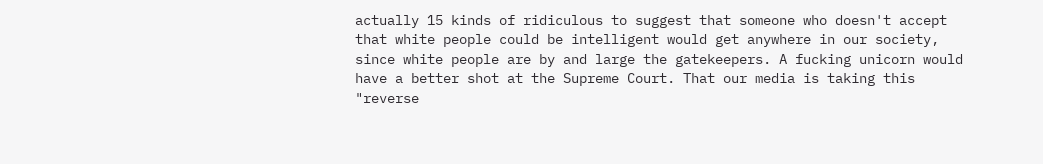actually 15 kinds of ridiculous to suggest that someone who doesn't accept that white people could be intelligent would get anywhere in our society, since white people are by and large the gatekeepers. A fucking unicorn would have a better shot at the Supreme Court. That our media is taking this "reverse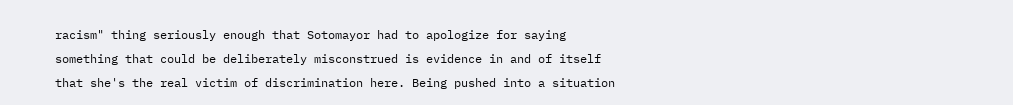racism" thing seriously enough that Sotomayor had to apologize for saying something that could be deliberately misconstrued is evidence in and of itself that she's the real victim of discrimination here. Being pushed into a situation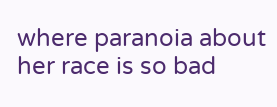where paranoia about her race is so bad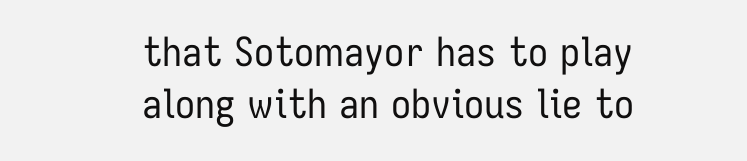that Sotomayor has to play along with an obvious lie to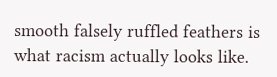smooth falsely ruffled feathers is what racism actually looks like.